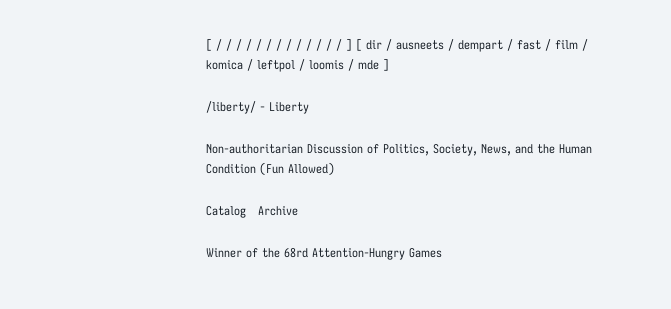[ / / / / / / / / / / / / / ] [ dir / ausneets / dempart / fast / film / komica / leftpol / loomis / mde ]

/liberty/ - Liberty

Non-authoritarian Discussion of Politics, Society, News, and the Human Condition (Fun Allowed)

Catalog   Archive

Winner of the 68rd Attention-Hungry Games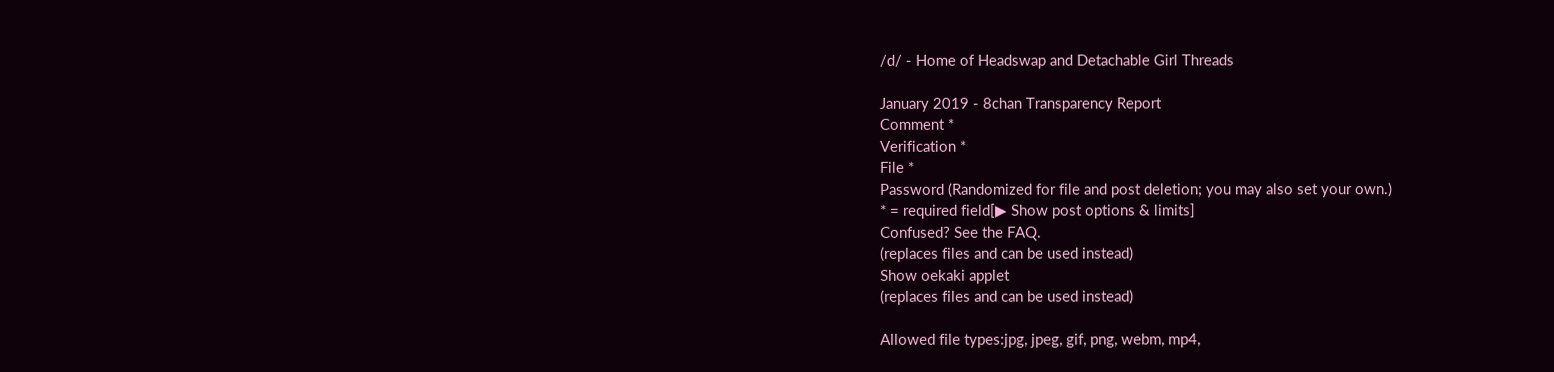/d/ - Home of Headswap and Detachable Girl Threads

January 2019 - 8chan Transparency Report
Comment *
Verification *
File *
Password (Randomized for file and post deletion; you may also set your own.)
* = required field[▶ Show post options & limits]
Confused? See the FAQ.
(replaces files and can be used instead)
Show oekaki applet
(replaces files and can be used instead)

Allowed file types:jpg, jpeg, gif, png, webm, mp4,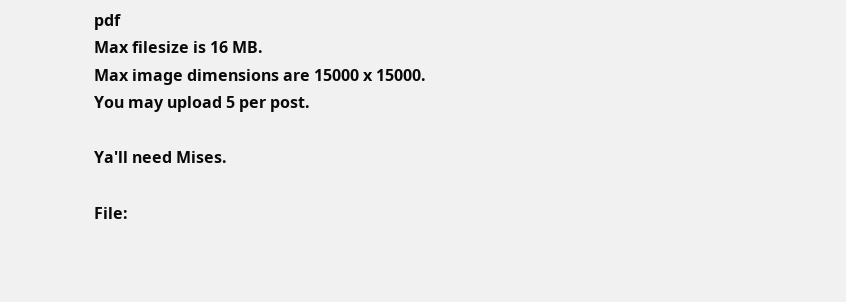pdf
Max filesize is 16 MB.
Max image dimensions are 15000 x 15000.
You may upload 5 per post.

Ya'll need Mises.

File: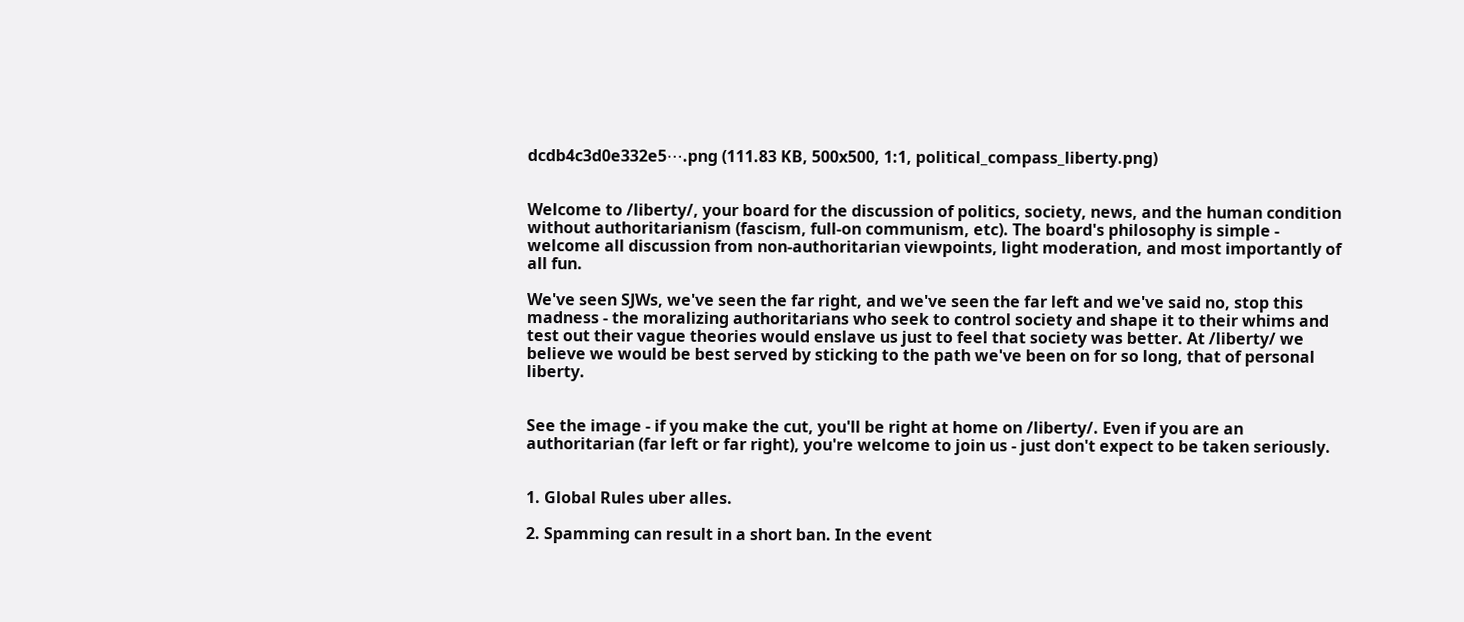dcdb4c3d0e332e5⋯.png (111.83 KB, 500x500, 1:1, political_compass_liberty.png)


Welcome to /liberty/, your board for the discussion of politics, society, news, and the human condition without authoritarianism (fascism, full-on communism, etc). The board's philosophy is simple - welcome all discussion from non-authoritarian viewpoints, light moderation, and most importantly of all fun.

We've seen SJWs, we've seen the far right, and we've seen the far left and we've said no, stop this madness - the moralizing authoritarians who seek to control society and shape it to their whims and test out their vague theories would enslave us just to feel that society was better. At /liberty/ we believe we would be best served by sticking to the path we've been on for so long, that of personal liberty.


See the image - if you make the cut, you'll be right at home on /liberty/. Even if you are an authoritarian (far left or far right), you're welcome to join us - just don't expect to be taken seriously.


1. Global Rules uber alles.

2. Spamming can result in a short ban. In the event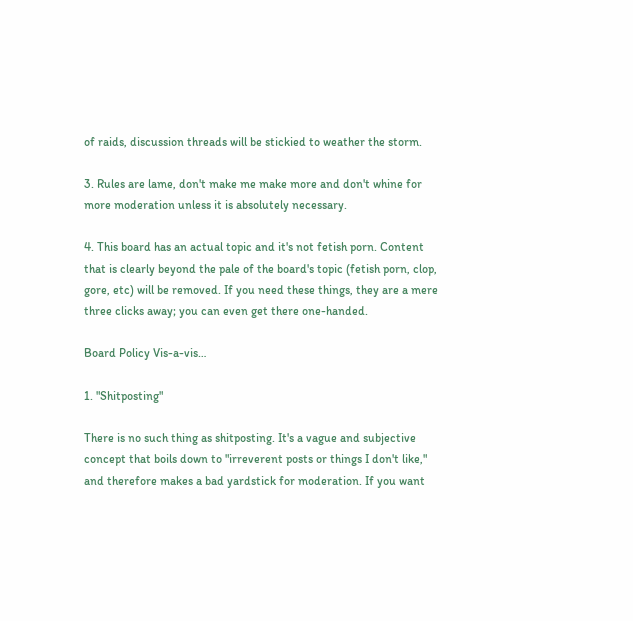of raids, discussion threads will be stickied to weather the storm.

3. Rules are lame, don't make me make more and don't whine for more moderation unless it is absolutely necessary.

4. This board has an actual topic and it's not fetish porn. Content that is clearly beyond the pale of the board's topic (fetish porn, clop, gore, etc) will be removed. If you need these things, they are a mere three clicks away; you can even get there one-handed.

Board Policy Vis-a-vis…

1. "Shitposting"

There is no such thing as shitposting. It's a vague and subjective concept that boils down to "irreverent posts or things I don't like," and therefore makes a bad yardstick for moderation. If you want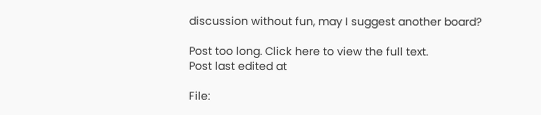discussion without fun, may I suggest another board?

Post too long. Click here to view the full text.
Post last edited at

File: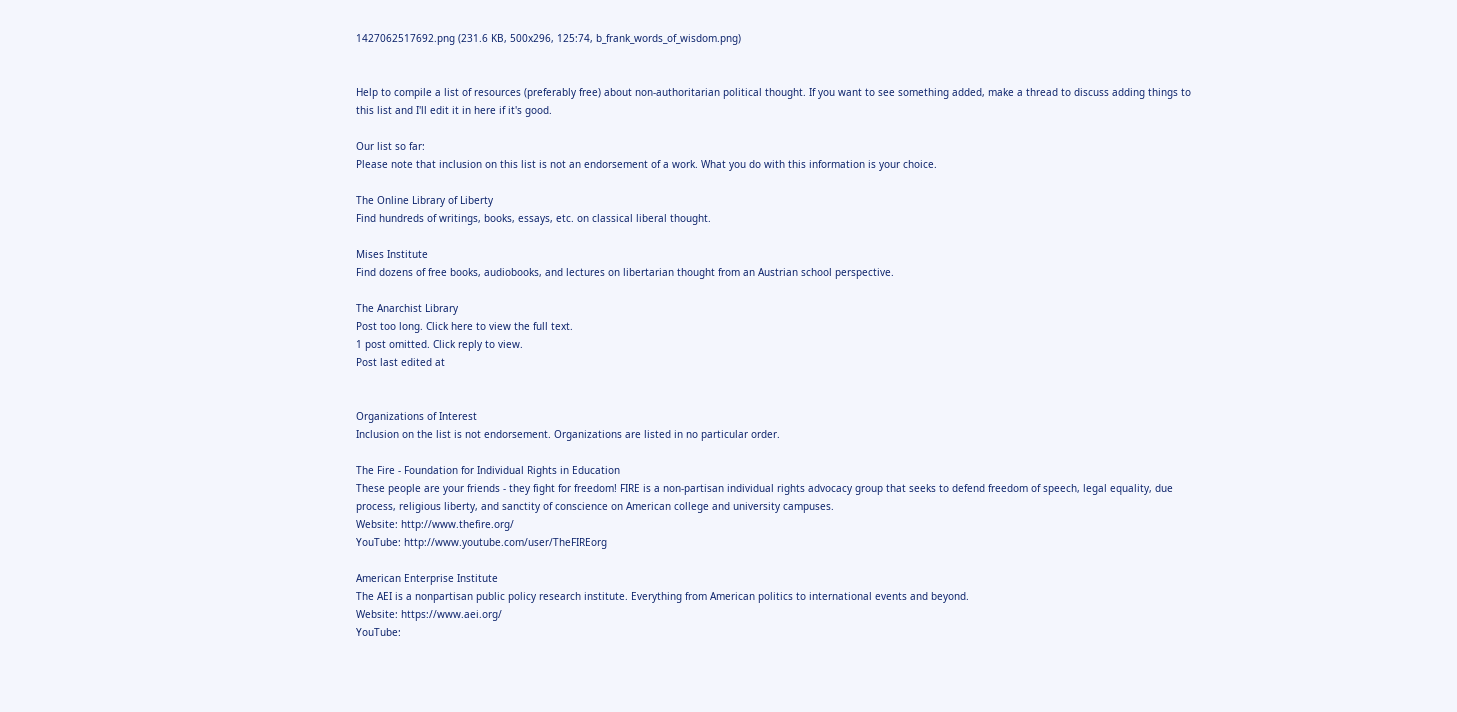1427062517692.png (231.6 KB, 500x296, 125:74, b_frank_words_of_wisdom.png)


Help to compile a list of resources (preferably free) about non-authoritarian political thought. If you want to see something added, make a thread to discuss adding things to this list and I'll edit it in here if it's good.

Our list so far:
Please note that inclusion on this list is not an endorsement of a work. What you do with this information is your choice.

The Online Library of Liberty
Find hundreds of writings, books, essays, etc. on classical liberal thought.

Mises Institute
Find dozens of free books, audiobooks, and lectures on libertarian thought from an Austrian school perspective.

The Anarchist Library
Post too long. Click here to view the full text.
1 post omitted. Click reply to view.
Post last edited at


Organizations of Interest
Inclusion on the list is not endorsement. Organizations are listed in no particular order.

The Fire - Foundation for Individual Rights in Education
These people are your friends - they fight for freedom! FIRE is a non-partisan individual rights advocacy group that seeks to defend freedom of speech, legal equality, due process, religious liberty, and sanctity of conscience on American college and university campuses.
Website: http://www.thefire.org/
YouTube: http://www.youtube.com/user/TheFIREorg

American Enterprise Institute
The AEI is a nonpartisan public policy research institute. Everything from American politics to international events and beyond.
Website: https://www.aei.org/
YouTube: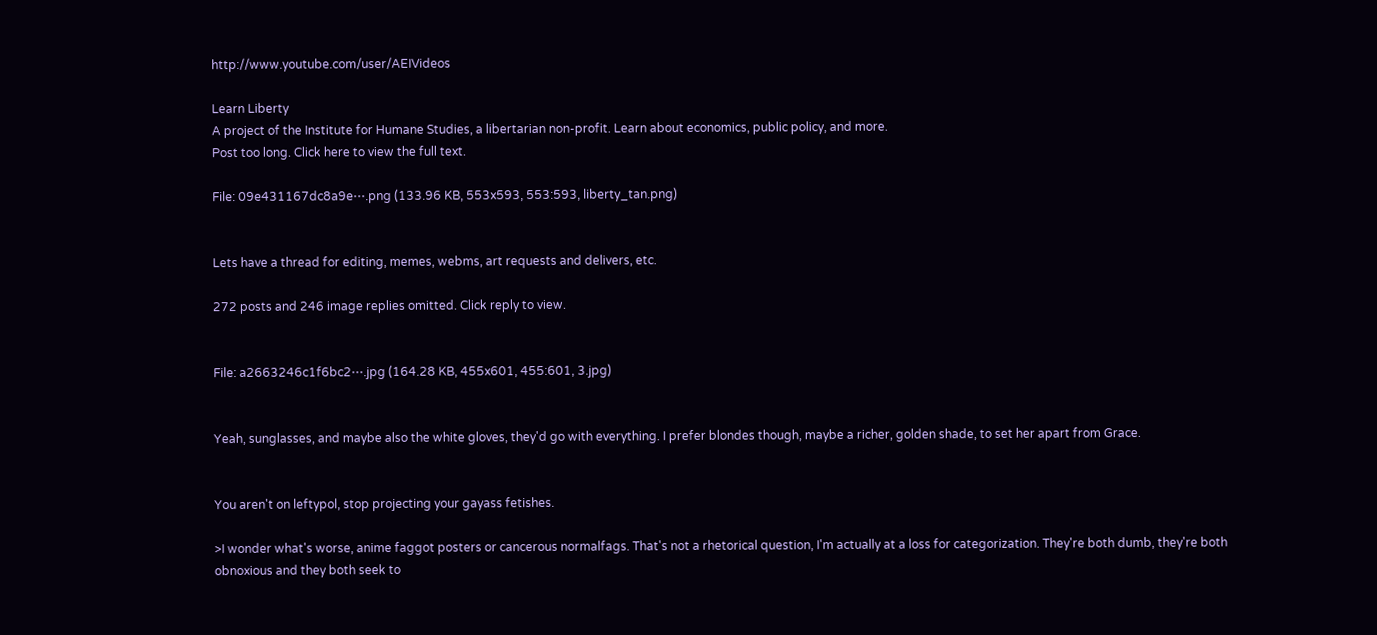http://www.youtube.com/user/AEIVideos

Learn Liberty
A project of the Institute for Humane Studies, a libertarian non-profit. Learn about economics, public policy, and more.
Post too long. Click here to view the full text.

File: 09e431167dc8a9e⋯.png (133.96 KB, 553x593, 553:593, liberty_tan.png)


Lets have a thread for editing, memes, webms, art requests and delivers, etc.

272 posts and 246 image replies omitted. Click reply to view.


File: a2663246c1f6bc2⋯.jpg (164.28 KB, 455x601, 455:601, 3.jpg)


Yeah, sunglasses, and maybe also the white gloves, they'd go with everything. I prefer blondes though, maybe a richer, golden shade, to set her apart from Grace.


You aren't on leftypol, stop projecting your gayass fetishes.

>I wonder what's worse, anime faggot posters or cancerous normalfags. That's not a rhetorical question, I'm actually at a loss for categorization. They're both dumb, they're both obnoxious and they both seek to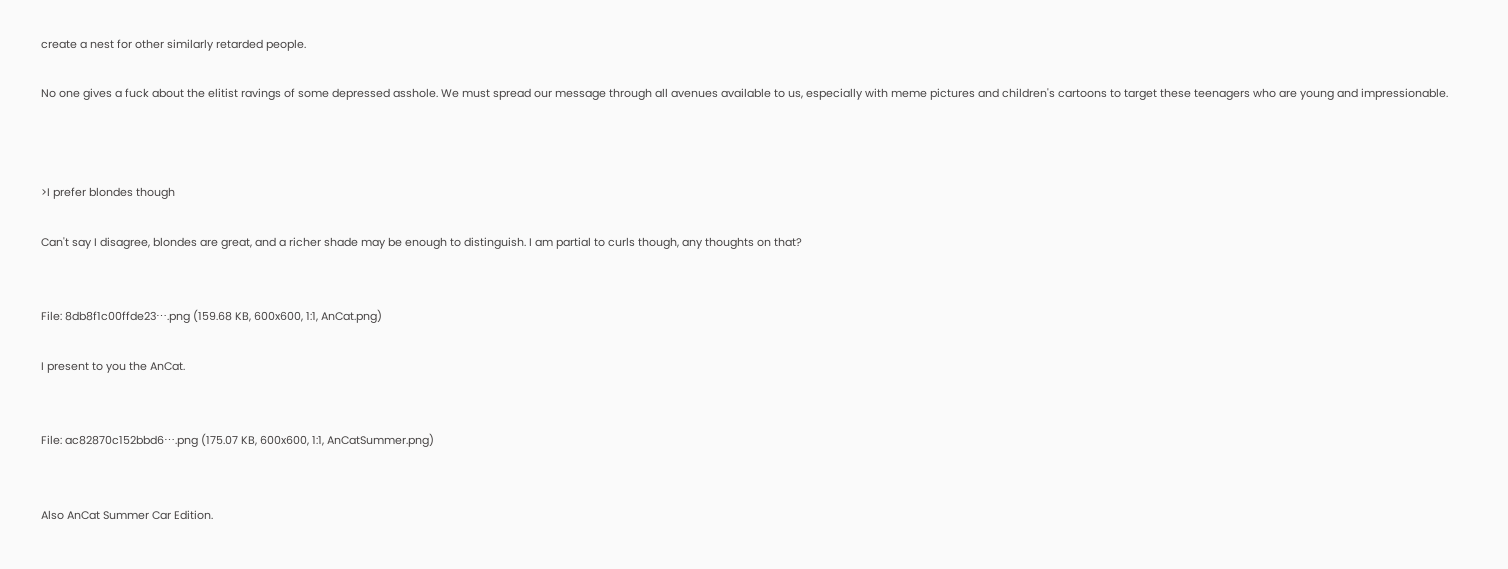create a nest for other similarly retarded people.

No one gives a fuck about the elitist ravings of some depressed asshole. We must spread our message through all avenues available to us, especially with meme pictures and children's cartoons to target these teenagers who are young and impressionable.



>I prefer blondes though

Can't say I disagree, blondes are great, and a richer shade may be enough to distinguish. I am partial to curls though, any thoughts on that?


File: 8db8f1c00ffde23⋯.png (159.68 KB, 600x600, 1:1, AnCat.png)

I present to you the AnCat.


File: ac82870c152bbd6⋯.png (175.07 KB, 600x600, 1:1, AnCatSummer.png)


Also AnCat Summer Car Edition.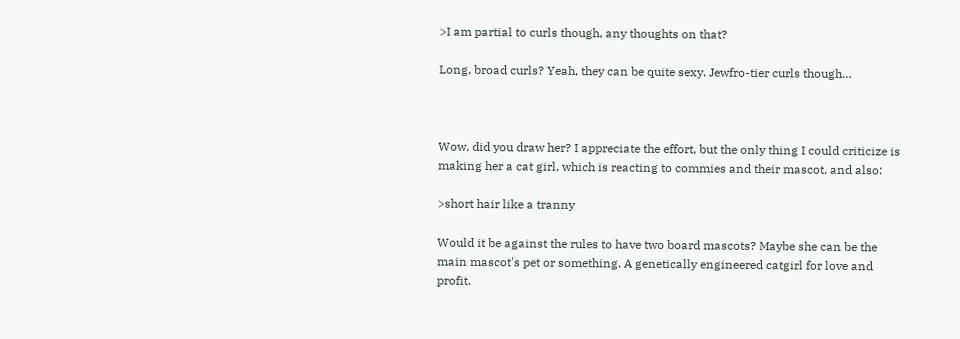>I am partial to curls though, any thoughts on that?

Long, broad curls? Yeah, they can be quite sexy. Jewfro-tier curls though…



Wow, did you draw her? I appreciate the effort, but the only thing I could criticize is making her a cat girl, which is reacting to commies and their mascot, and also:

>short hair like a tranny

Would it be against the rules to have two board mascots? Maybe she can be the main mascot's pet or something. A genetically engineered catgirl for love and profit.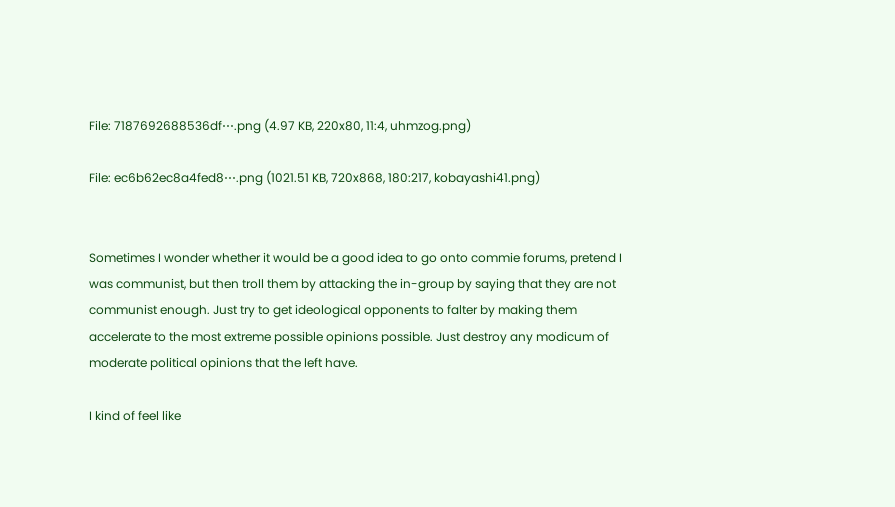File: 7187692688536df⋯.png (4.97 KB, 220x80, 11:4, uhmzog.png)

File: ec6b62ec8a4fed8⋯.png (1021.51 KB, 720x868, 180:217, kobayashi41.png)


Sometimes I wonder whether it would be a good idea to go onto commie forums, pretend I was communist, but then troll them by attacking the in-group by saying that they are not communist enough. Just try to get ideological opponents to falter by making them accelerate to the most extreme possible opinions possible. Just destroy any modicum of moderate political opinions that the left have.

I kind of feel like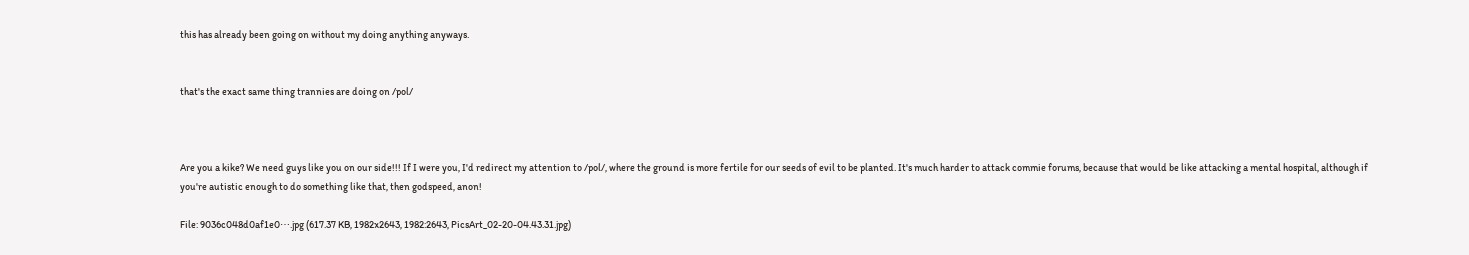this has already been going on without my doing anything anyways.


that's the exact same thing trannies are doing on /pol/



Are you a kike? We need guys like you on our side!!! If I were you, I'd redirect my attention to /pol/, where the ground is more fertile for our seeds of evil to be planted. It's much harder to attack commie forums, because that would be like attacking a mental hospital, although if you're autistic enough to do something like that, then godspeed, anon!

File: 9036c048d0af1e0⋯.jpg (617.37 KB, 1982x2643, 1982:2643, PicsArt_02-20-04.43.31.jpg)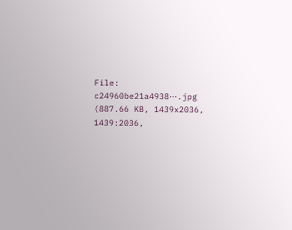File: c24960be21a4938⋯.jpg (887.66 KB, 1439x2036, 1439:2036,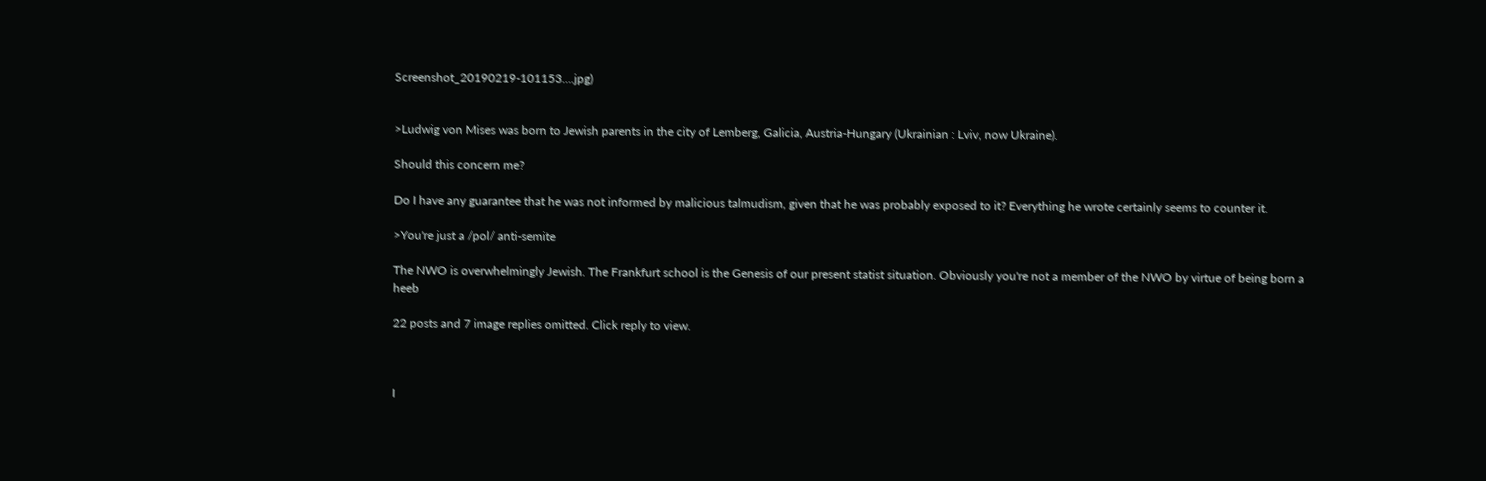Screenshot_20190219-101153….jpg)


>Ludwig von Mises was born to Jewish parents in the city of Lemberg, Galicia, Austria-Hungary (Ukrainian : Lviv, now Ukraine).

Should this concern me?

Do I have any guarantee that he was not informed by malicious talmudism, given that he was probably exposed to it? Everything he wrote certainly seems to counter it.

>You're just a /pol/ anti-semite

The NWO is overwhelmingly Jewish. The Frankfurt school is the Genesis of our present statist situation. Obviously you're not a member of the NWO by virtue of being born a heeb

22 posts and 7 image replies omitted. Click reply to view.



I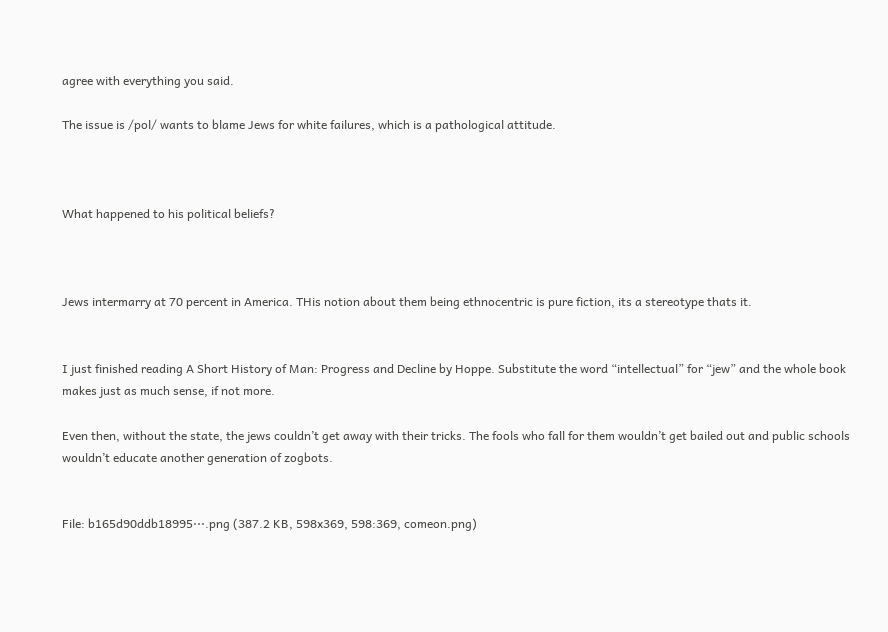agree with everything you said.

The issue is /pol/ wants to blame Jews for white failures, which is a pathological attitude.



What happened to his political beliefs?



Jews intermarry at 70 percent in America. THis notion about them being ethnocentric is pure fiction, its a stereotype thats it.


I just finished reading A Short History of Man: Progress and Decline by Hoppe. Substitute the word “intellectual” for “jew” and the whole book makes just as much sense, if not more.

Even then, without the state, the jews couldn’t get away with their tricks. The fools who fall for them wouldn’t get bailed out and public schools wouldn’t educate another generation of zogbots.


File: b165d90ddb18995⋯.png (387.2 KB, 598x369, 598:369, comeon.png)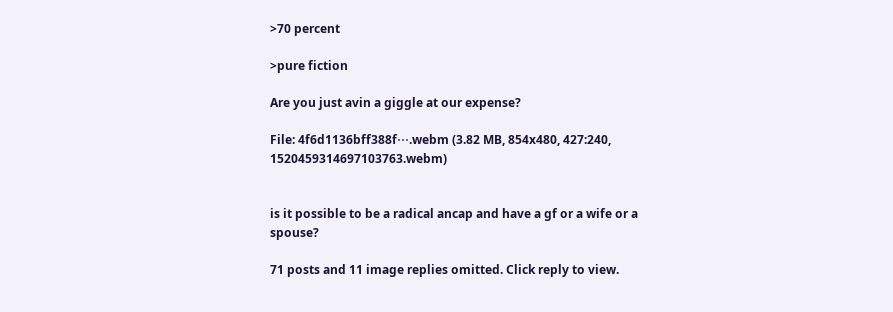>70 percent

>pure fiction

Are you just avin a giggle at our expense?

File: 4f6d1136bff388f⋯.webm (3.82 MB, 854x480, 427:240, 1520459314697103763.webm)


is it possible to be a radical ancap and have a gf or a wife or a spouse?

71 posts and 11 image replies omitted. Click reply to view.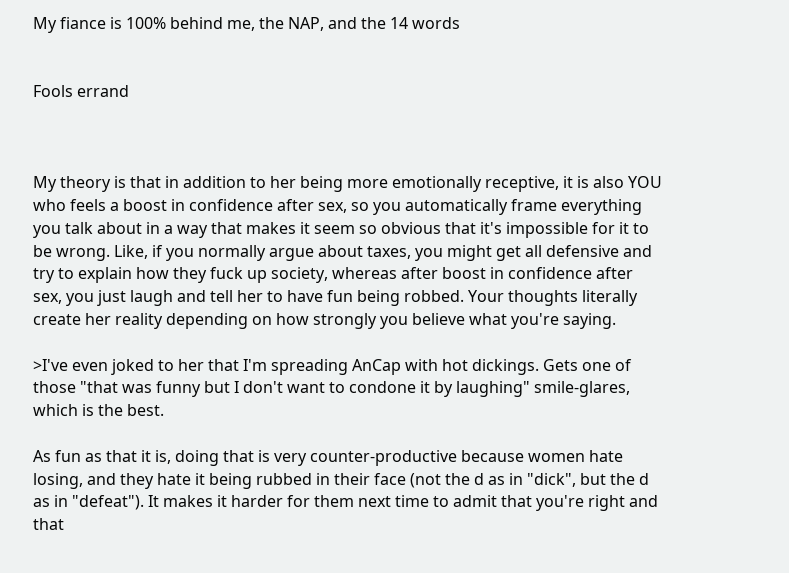My fiance is 100% behind me, the NAP, and the 14 words


Fools errand



My theory is that in addition to her being more emotionally receptive, it is also YOU who feels a boost in confidence after sex, so you automatically frame everything you talk about in a way that makes it seem so obvious that it's impossible for it to be wrong. Like, if you normally argue about taxes, you might get all defensive and try to explain how they fuck up society, whereas after boost in confidence after sex, you just laugh and tell her to have fun being robbed. Your thoughts literally create her reality depending on how strongly you believe what you're saying.

>I've even joked to her that I'm spreading AnCap with hot dickings. Gets one of those "that was funny but I don't want to condone it by laughing" smile-glares, which is the best.

As fun as that it is, doing that is very counter-productive because women hate losing, and they hate it being rubbed in their face (not the d as in "dick", but the d as in "defeat"). It makes it harder for them next time to admit that you're right and that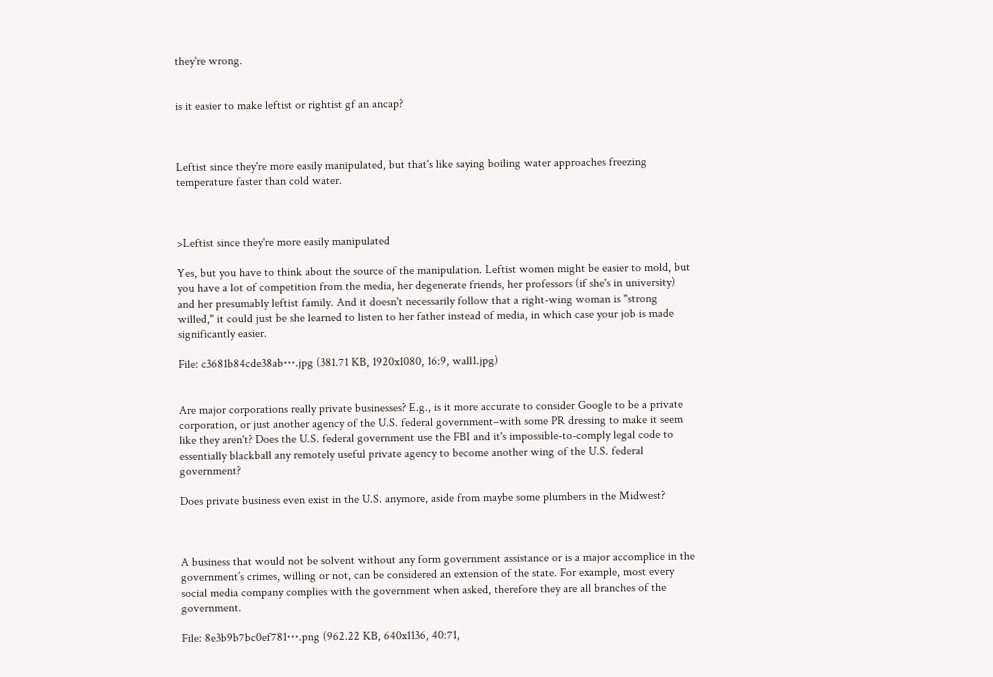they're wrong.


is it easier to make leftist or rightist gf an ancap?



Leftist since they're more easily manipulated, but that's like saying boiling water approaches freezing temperature faster than cold water.



>Leftist since they're more easily manipulated

Yes, but you have to think about the source of the manipulation. Leftist women might be easier to mold, but you have a lot of competition from the media, her degenerate friends, her professors (if she's in university) and her presumably leftist family. And it doesn't necessarily follow that a right-wing woman is "strong willed," it could just be she learned to listen to her father instead of media, in which case your job is made significantly easier.

File: c3681b84cde38ab⋯.jpg (381.71 KB, 1920x1080, 16:9, wall1.jpg)


Are major corporations really private businesses? E.g., is it more accurate to consider Google to be a private corporation, or just another agency of the U.S. federal government–with some PR dressing to make it seem like they aren't? Does the U.S. federal government use the FBI and it's impossible-to-comply legal code to essentially blackball any remotely useful private agency to become another wing of the U.S. federal government?

Does private business even exist in the U.S. anymore, aside from maybe some plumbers in the Midwest?



A business that would not be solvent without any form government assistance or is a major accomplice in the government’s crimes, willing or not, can be considered an extension of the state. For example, most every social media company complies with the government when asked, therefore they are all branches of the government.

File: 8e3b9b7bc0ef781⋯.png (962.22 KB, 640x1136, 40:71,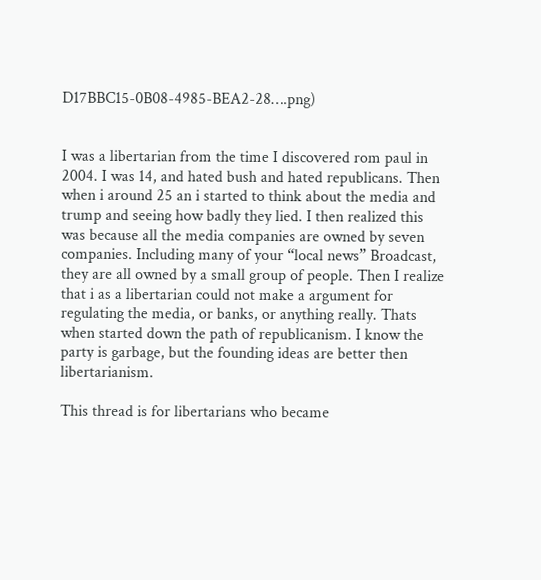D17BBC15-0B08-4985-BEA2-28….png)


I was a libertarian from the time I discovered rom paul in 2004. I was 14, and hated bush and hated republicans. Then when i around 25 an i started to think about the media and trump and seeing how badly they lied. I then realized this was because all the media companies are owned by seven companies. Including many of your “local news” Broadcast, they are all owned by a small group of people. Then I realize that i as a libertarian could not make a argument for regulating the media, or banks, or anything really. Thats when started down the path of republicanism. I know the party is garbage, but the founding ideas are better then libertarianism.

This thread is for libertarians who became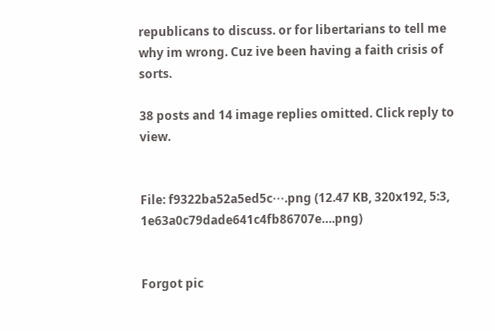republicans to discuss. or for libertarians to tell me why im wrong. Cuz ive been having a faith crisis of sorts.

38 posts and 14 image replies omitted. Click reply to view.


File: f9322ba52a5ed5c⋯.png (12.47 KB, 320x192, 5:3, 1e63a0c79dade641c4fb86707e….png)


Forgot pic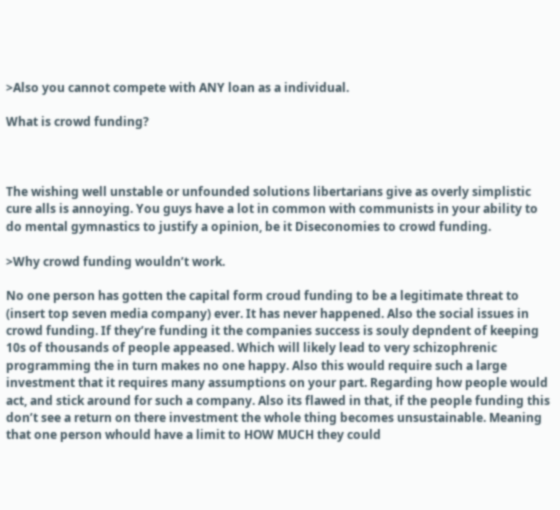>Also you cannot compete with ANY loan as a individual.

What is crowd funding?



The wishing well unstable or unfounded solutions libertarians give as overly simplistic cure alls is annoying. You guys have a lot in common with communists in your ability to do mental gymnastics to justify a opinion, be it Diseconomies to crowd funding.

>Why crowd funding wouldn’t work.

No one person has gotten the capital form croud funding to be a legitimate threat to (insert top seven media company) ever. It has never happened. Also the social issues in crowd funding. If they’re funding it the companies success is souly depndent of keeping 10s of thousands of people appeased. Which will likely lead to very schizophrenic programming the in turn makes no one happy. Also this would require such a large investment that it requires many assumptions on your part. Regarding how people would act, and stick around for such a company. Also its flawed in that, if the people funding this don’t see a return on there investment the whole thing becomes unsustainable. Meaning that one person whould have a limit to HOW MUCH they could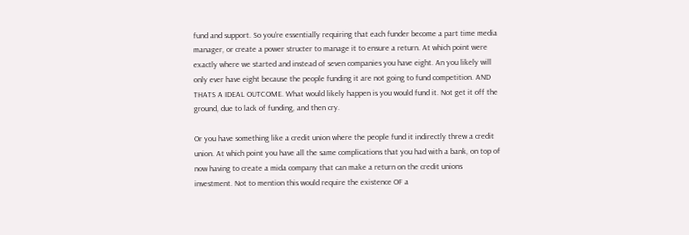fund and support. So you’re essentially requiring that each funder become a part time media manager, or create a power structer to manage it to ensure a return. At which point were exactly where we started and instead of seven companies you have eight. An you likely will only ever have eight because the people funding it are not going to fund competition. AND THATS A IDEAL OUTCOME. What would likely happen is you would fund it. Not get it off the ground, due to lack of funding, and then cry.

Or you have something like a credit union where the people fund it indirectly threw a credit union. At which point you have all the same complications that you had with a bank, on top of now having to create a mida company that can make a return on the credit unions investment. Not to mention this would require the existence OF a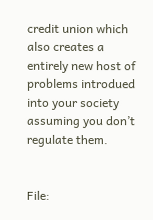credit union which also creates a entirely new host of problems introdued into your society assuming you don’t regulate them.


File: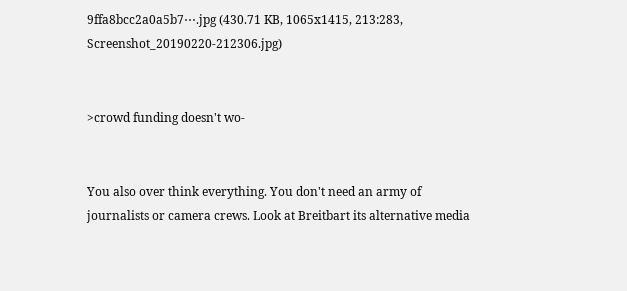9ffa8bcc2a0a5b7⋯.jpg (430.71 KB, 1065x1415, 213:283, Screenshot_20190220-212306.jpg)


>crowd funding doesn't wo-


You also over think everything. You don't need an army of journalists or camera crews. Look at Breitbart its alternative media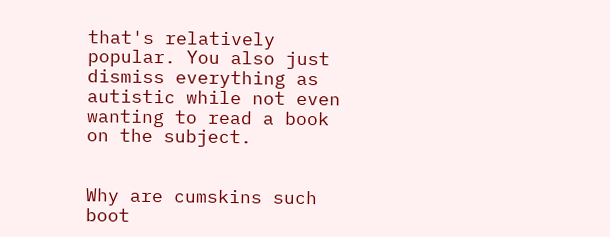that's relatively popular. You also just dismiss everything as autistic while not even wanting to read a book on the subject.


Why are cumskins such boot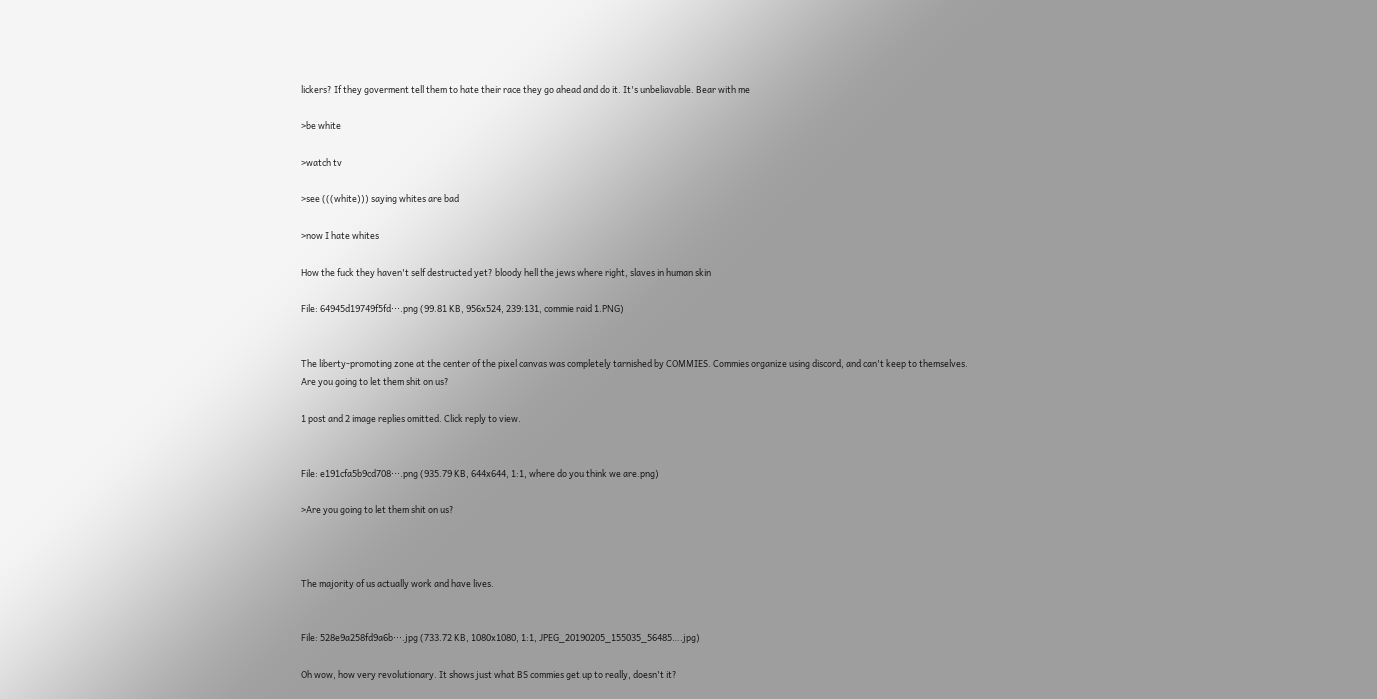lickers? If they goverment tell them to hate their race they go ahead and do it. It's unbeliavable. Bear with me

>be white

>watch tv

>see (((white))) saying whites are bad

>now I hate whites

How the fuck they haven't self destructed yet? bloody hell the jews where right, slaves in human skin

File: 64945d19749f5fd⋯.png (99.81 KB, 956x524, 239:131, commie raid 1.PNG)


The liberty-promoting zone at the center of the pixel canvas was completely tarnished by COMMIES. Commies organize using discord, and can't keep to themselves. Are you going to let them shit on us?

1 post and 2 image replies omitted. Click reply to view.


File: e191cfa5b9cd708⋯.png (935.79 KB, 644x644, 1:1, where do you think we are.png)

>Are you going to let them shit on us?



The majority of us actually work and have lives.


File: 528e9a258fd9a6b⋯.jpg (733.72 KB, 1080x1080, 1:1, JPEG_20190205_155035_56485….jpg)

Oh wow, how very revolutionary. It shows just what BS commies get up to really, doesn't it?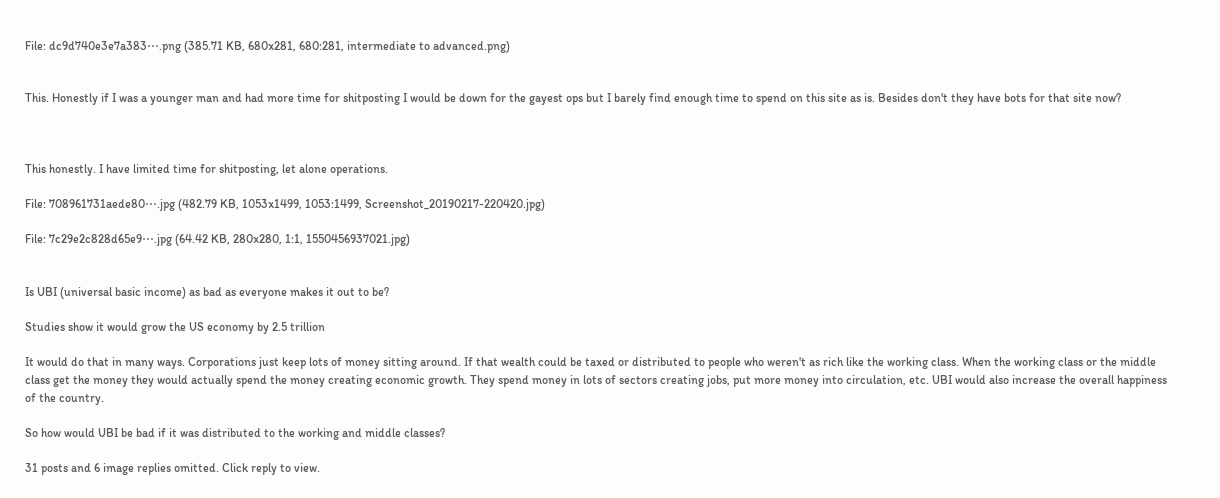File: dc9d740e3e7a383⋯.png (385.71 KB, 680x281, 680:281, intermediate to advanced.png)


This. Honestly if I was a younger man and had more time for shitposting I would be down for the gayest ops but I barely find enough time to spend on this site as is. Besides don't they have bots for that site now?



This honestly. I have limited time for shitposting, let alone operations.

File: 708961731aede80⋯.jpg (482.79 KB, 1053x1499, 1053:1499, Screenshot_20190217-220420.jpg)

File: 7c29e2c828d65e9⋯.jpg (64.42 KB, 280x280, 1:1, 1550456937021.jpg)


Is UBI (universal basic income) as bad as everyone makes it out to be?

Studies show it would grow the US economy by 2.5 trillion

It would do that in many ways. Corporations just keep lots of money sitting around. If that wealth could be taxed or distributed to people who weren't as rich like the working class. When the working class or the middle class get the money they would actually spend the money creating economic growth. They spend money in lots of sectors creating jobs, put more money into circulation, etc. UBI would also increase the overall happiness of the country.

So how would UBI be bad if it was distributed to the working and middle classes?

31 posts and 6 image replies omitted. Click reply to view.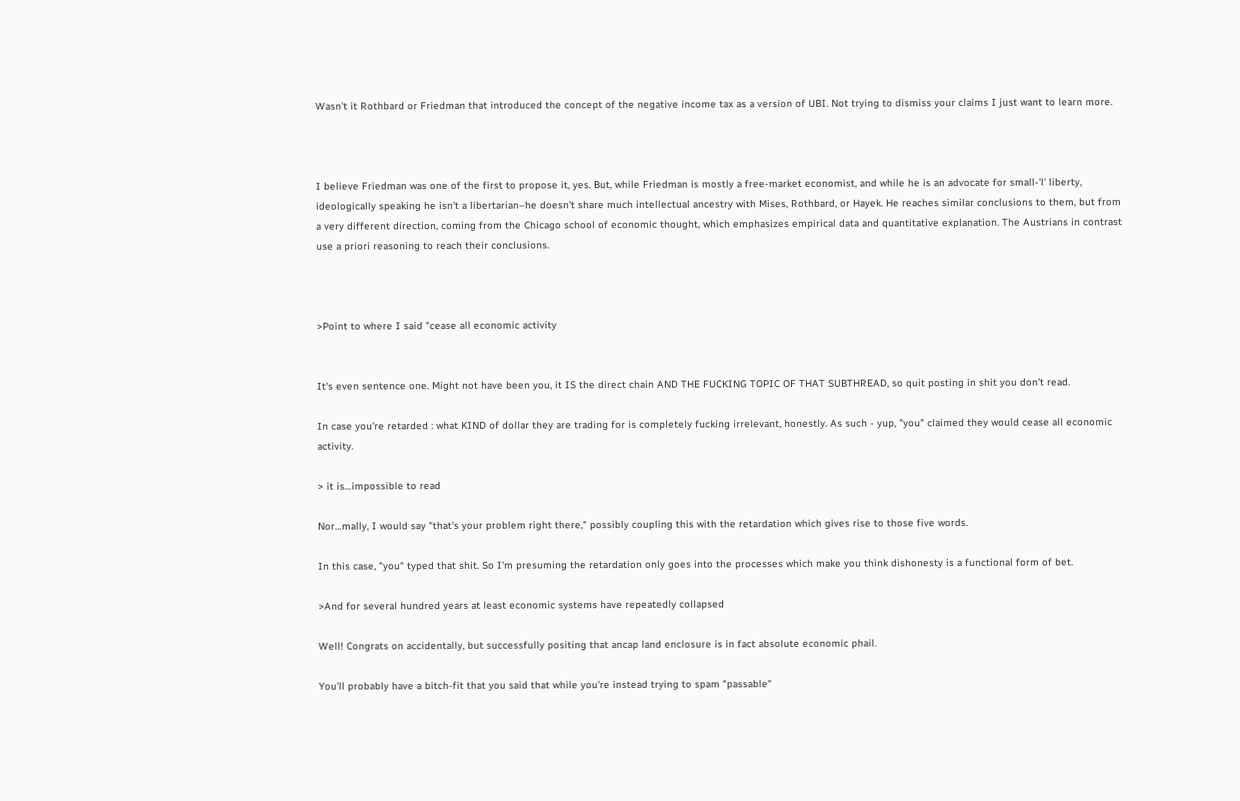Wasn't it Rothbard or Friedman that introduced the concept of the negative income tax as a version of UBI. Not trying to dismiss your claims I just want to learn more.



I believe Friedman was one of the first to propose it, yes. But, while Friedman is mostly a free-market economist, and while he is an advocate for small-'l' liberty, ideologically speaking he isn't a libertarian–he doesn't share much intellectual ancestry with Mises, Rothbard, or Hayek. He reaches similar conclusions to them, but from a very different direction, coming from the Chicago school of economic thought, which emphasizes empirical data and quantitative explanation. The Austrians in contrast use a priori reasoning to reach their conclusions.



>Point to where I said "cease all economic activity


It's even sentence one. Might not have been you, it IS the direct chain AND THE FUCKING TOPIC OF THAT SUBTHREAD, so quit posting in shit you don't read.

In case you're retarded : what KIND of dollar they are trading for is completely fucking irrelevant, honestly. As such - yup, "you" claimed they would cease all economic activity.

> it is…impossible to read

Nor…mally, I would say "that's your problem right there," possibly coupling this with the retardation which gives rise to those five words.

In this case, "you" typed that shit. So I'm presuming the retardation only goes into the processes which make you think dishonesty is a functional form of bet.

>And for several hundred years at least economic systems have repeatedly collapsed

Well! Congrats on accidentally, but successfully positing that ancap land enclosure is in fact absolute economic phail.

You'll probably have a bitch-fit that you said that while you're instead trying to spam "passable"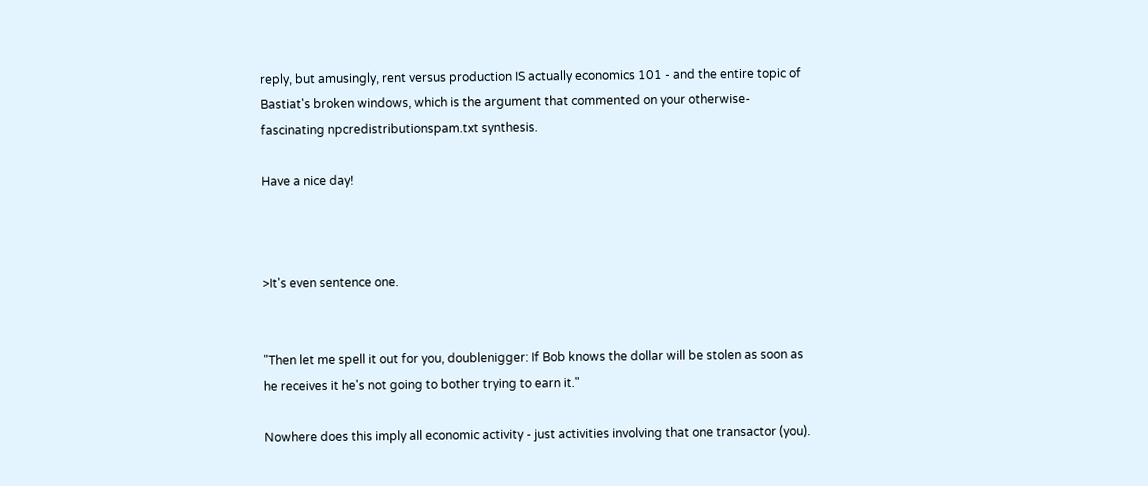reply, but amusingly, rent versus production IS actually economics 101 - and the entire topic of Bastiat's broken windows, which is the argument that commented on your otherwise-fascinating npcredistributionspam.txt synthesis.

Have a nice day!



>It's even sentence one.


"Then let me spell it out for you, doublenigger: If Bob knows the dollar will be stolen as soon as he receives it he's not going to bother trying to earn it."

Nowhere does this imply all economic activity - just activities involving that one transactor (you).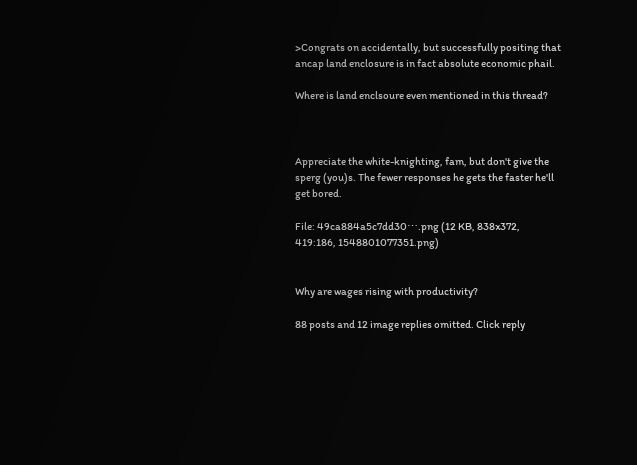>Congrats on accidentally, but successfully positing that ancap land enclosure is in fact absolute economic phail.

Where is land enclsoure even mentioned in this thread?



Appreciate the white-knighting, fam, but don't give the sperg (you)s. The fewer responses he gets the faster he'll get bored.

File: 49ca884a5c7dd30⋯.png (12 KB, 838x372, 419:186, 1548801077351.png)


Why are wages rising with productivity?

88 posts and 12 image replies omitted. Click reply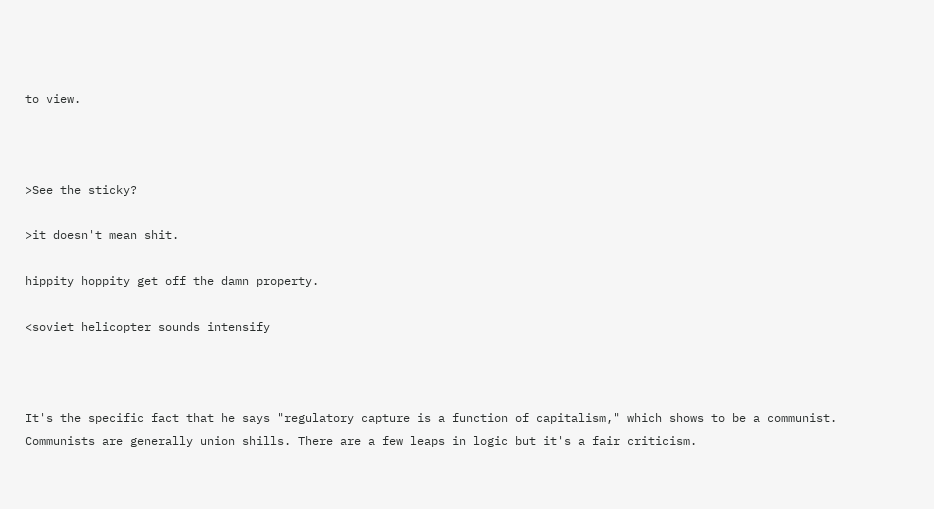to view.



>See the sticky?

>it doesn't mean shit.

hippity hoppity get off the damn property.

<soviet helicopter sounds intensify



It's the specific fact that he says "regulatory capture is a function of capitalism," which shows to be a communist. Communists are generally union shills. There are a few leaps in logic but it's a fair criticism.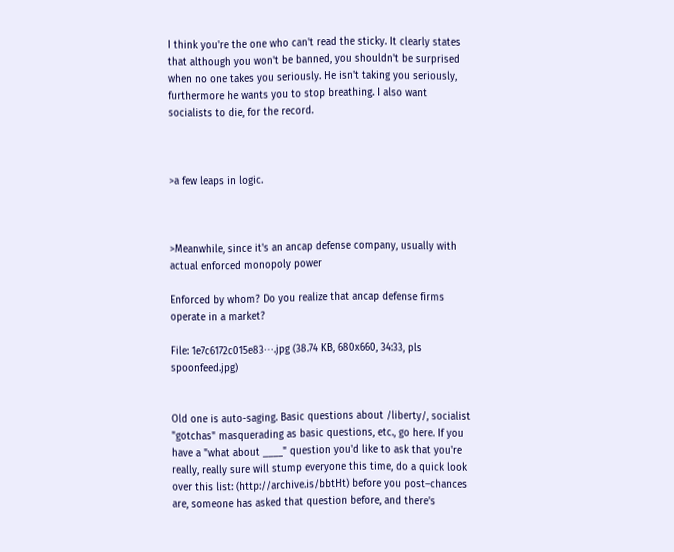I think you're the one who can't read the sticky. It clearly states that although you won't be banned, you shouldn't be surprised when no one takes you seriously. He isn't taking you seriously, furthermore he wants you to stop breathing. I also want socialists to die, for the record.



>a few leaps in logic.



>Meanwhile, since it's an ancap defense company, usually with actual enforced monopoly power

Enforced by whom? Do you realize that ancap defense firms operate in a market?

File: 1e7c6172c015e83⋯.jpg (38.74 KB, 680x660, 34:33, pls spoonfeed.jpg)


Old one is auto-saging. Basic questions about /liberty/, socialist "gotchas" masquerading as basic questions, etc., go here. If you have a "what about ____" question you'd like to ask that you're really, really sure will stump everyone this time, do a quick look over this list: (http://archive.is/bbtHt) before you post–chances are, someone has asked that question before, and there's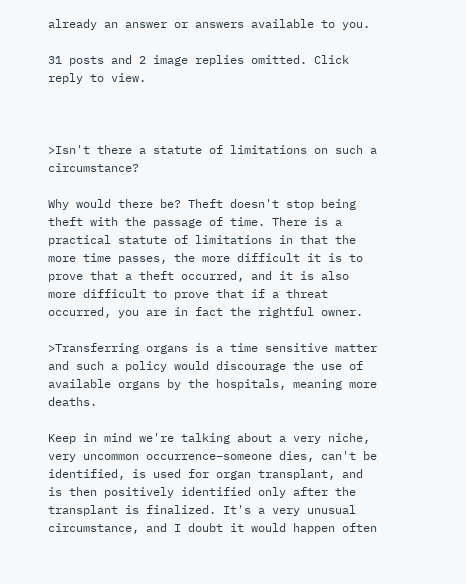already an answer or answers available to you.

31 posts and 2 image replies omitted. Click reply to view.



>Isn't there a statute of limitations on such a circumstance?

Why would there be? Theft doesn't stop being theft with the passage of time. There is a practical statute of limitations in that the more time passes, the more difficult it is to prove that a theft occurred, and it is also more difficult to prove that if a threat occurred, you are in fact the rightful owner.

>Transferring organs is a time sensitive matter and such a policy would discourage the use of available organs by the hospitals, meaning more deaths.

Keep in mind we're talking about a very niche, very uncommon occurrence–someone dies, can't be identified, is used for organ transplant, and is then positively identified only after the transplant is finalized. It's a very unusual circumstance, and I doubt it would happen often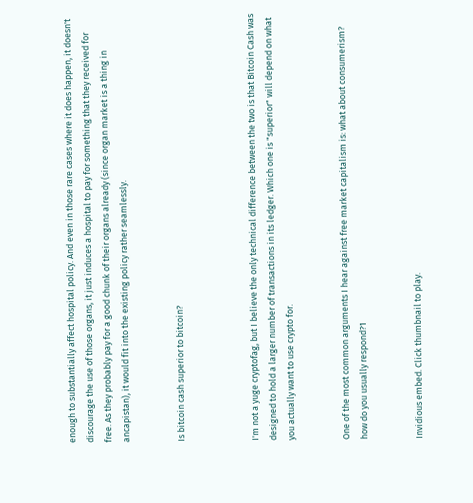enough to substantially affect hospital policy. And even in those rare cases where it does happen, it doesn't discourage the use of those organs, it just induces a hospital to pay for something that they received for free. As they probably pay for a good chunk of their organs already (since organ market is a thing in ancapistan), it would fit into the existing policy rather seamlessly.


Is bitcoin cash superior to bitcoin?



I'm not a yuge cryptofag, but I believe the only technical difference between the two is that Bitcoin Cash was designed to hold a larger number of transactions in its ledger. Which one is "superior" will depend on what you actually want to use crypto for.


One of the most common arguments I hear against free market capitalism is: what about consumerism? how do you usually respond?1


Invidious embed. Click thumbnail to play.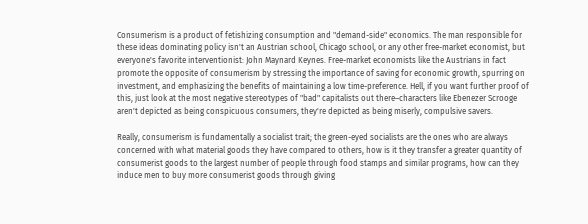Consumerism is a product of fetishizing consumption and "demand-side" economics. The man responsible for these ideas dominating policy isn't an Austrian school, Chicago school, or any other free-market economist, but everyone's favorite interventionist: John Maynard Keynes. Free-market economists like the Austrians in fact promote the opposite of consumerism by stressing the importance of saving for economic growth, spurring on investment, and emphasizing the benefits of maintaining a low time-preference. Hell, if you want further proof of this, just look at the most negative stereotypes of "bad" capitalists out there–characters like Ebenezer Scrooge aren't depicted as being conspicuous consumers, they're depicted as being miserly, compulsive savers.

Really, consumerism is fundamentally a socialist trait; the green-eyed socialists are the ones who are always concerned with what material goods they have compared to others, how is it they transfer a greater quantity of consumerist goods to the largest number of people through food stamps and similar programs, how can they induce men to buy more consumerist goods through giving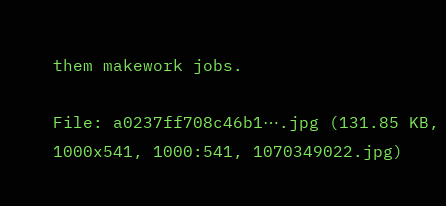them makework jobs.

File: a0237ff708c46b1⋯.jpg (131.85 KB, 1000x541, 1000:541, 1070349022.jpg)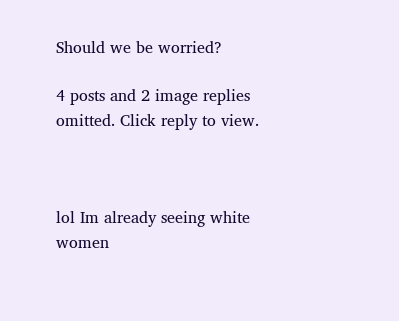Should we be worried?

4 posts and 2 image replies omitted. Click reply to view.



lol Im already seeing white women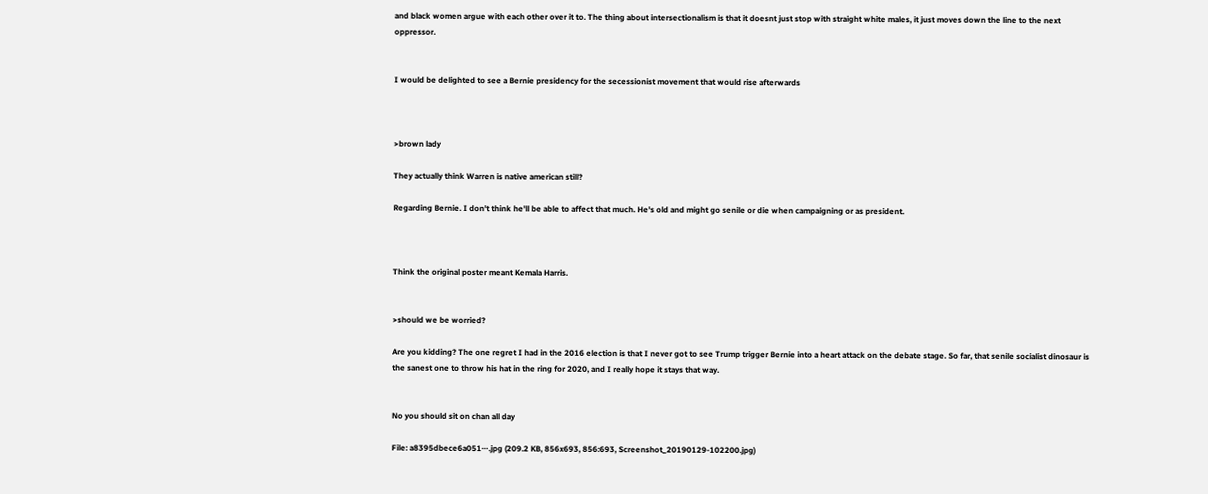and black women argue with each other over it to. The thing about intersectionalism is that it doesnt just stop with straight white males, it just moves down the line to the next oppressor.


I would be delighted to see a Bernie presidency for the secessionist movement that would rise afterwards



>brown lady

They actually think Warren is native american still?

Regarding Bernie. I don't think he'll be able to affect that much. He's old and might go senile or die when campaigning or as president.



Think the original poster meant Kemala Harris.


>should we be worried?

Are you kidding? The one regret I had in the 2016 election is that I never got to see Trump trigger Bernie into a heart attack on the debate stage. So far, that senile socialist dinosaur is the sanest one to throw his hat in the ring for 2020, and I really hope it stays that way.


No you should sit on chan all day

File: a8395dbece6a051⋯.jpg (209.2 KB, 856x693, 856:693, Screenshot_20190129-102200.jpg)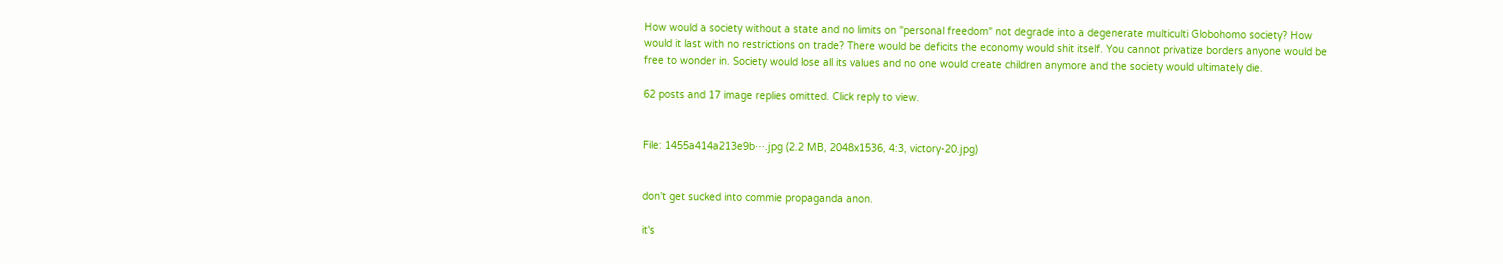How would a society without a state and no limits on "personal freedom" not degrade into a degenerate multiculti Globohomo society? How would it last with no restrictions on trade? There would be deficits the economy would shit itself. You cannot privatize borders anyone would be free to wonder in. Society would lose all its values and no one would create children anymore and the society would ultimately die.

62 posts and 17 image replies omitted. Click reply to view.


File: 1455a414a213e9b⋯.jpg (2.2 MB, 2048x1536, 4:3, victory-20.jpg)


don't get sucked into commie propaganda anon.

it's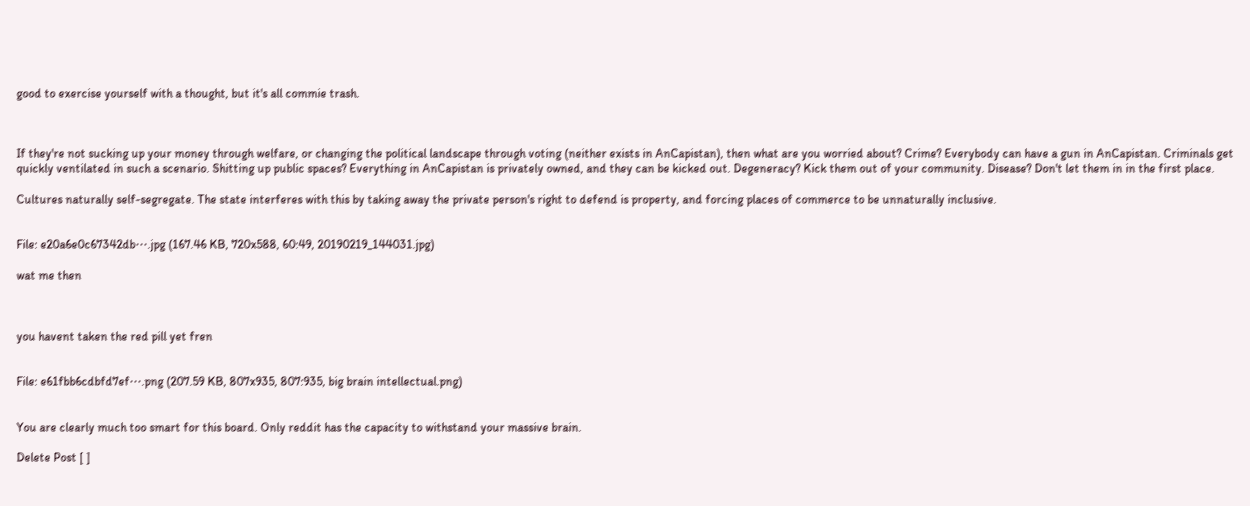good to exercise yourself with a thought, but it's all commie trash.



If they're not sucking up your money through welfare, or changing the political landscape through voting (neither exists in AnCapistan), then what are you worried about? Crime? Everybody can have a gun in AnCapistan. Criminals get quickly ventilated in such a scenario. Shitting up public spaces? Everything in AnCapistan is privately owned, and they can be kicked out. Degeneracy? Kick them out of your community. Disease? Don't let them in in the first place.

Cultures naturally self-segregate. The state interferes with this by taking away the private person's right to defend is property, and forcing places of commerce to be unnaturally inclusive.


File: e20a6e0c67342db⋯.jpg (167.46 KB, 720x588, 60:49, 20190219_144031.jpg)

wat me then



you havent taken the red pill yet fren


File: e61fbb6cdbfd7ef⋯.png (207.59 KB, 807x935, 807:935, big brain intellectual.png)


You are clearly much too smart for this board. Only reddit has the capacity to withstand your massive brain.

Delete Post [ ]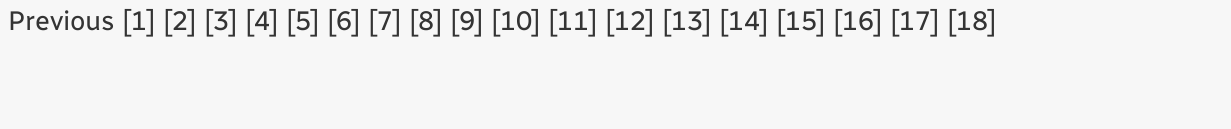Previous [1] [2] [3] [4] [5] [6] [7] [8] [9] [10] [11] [12] [13] [14] [15] [16] [17] [18]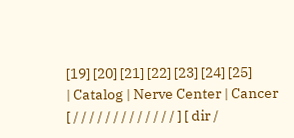[19] [20] [21] [22] [23] [24] [25]
| Catalog | Nerve Center | Cancer
[ / / / / / / / / / / / / / ] [ dir /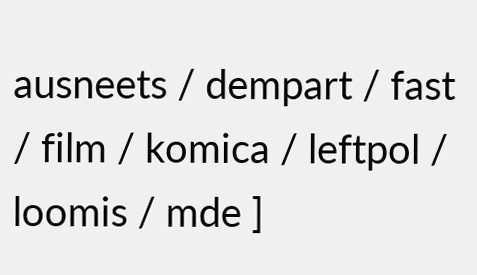ausneets / dempart / fast / film / komica / leftpol / loomis / mde ]